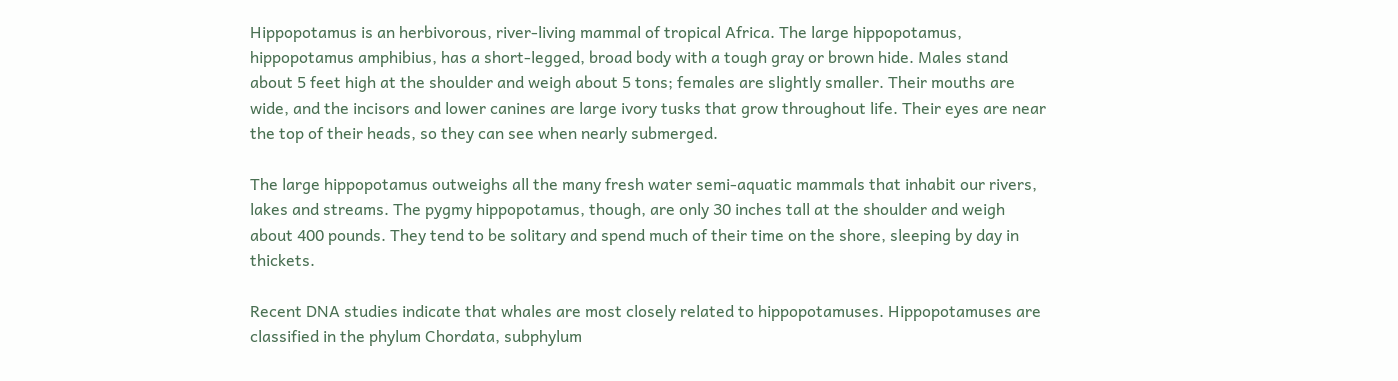Hippopotamus is an herbivorous, river-living mammal of tropical Africa. The large hippopotamus, hippopotamus amphibius, has a short-legged, broad body with a tough gray or brown hide. Males stand about 5 feet high at the shoulder and weigh about 5 tons; females are slightly smaller. Their mouths are wide, and the incisors and lower canines are large ivory tusks that grow throughout life. Their eyes are near the top of their heads, so they can see when nearly submerged.

The large hippopotamus outweighs all the many fresh water semi-aquatic mammals that inhabit our rivers, lakes and streams. The pygmy hippopotamus, though, are only 30 inches tall at the shoulder and weigh about 400 pounds. They tend to be solitary and spend much of their time on the shore, sleeping by day in thickets.

Recent DNA studies indicate that whales are most closely related to hippopotamuses. Hippopotamuses are classified in the phylum Chordata, subphylum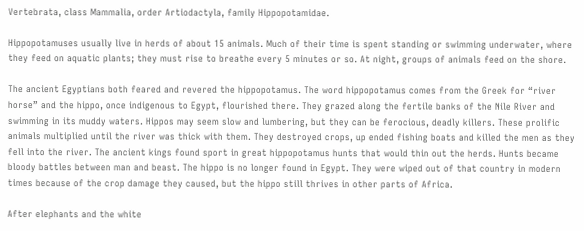Vertebrata, class Mammalia, order Artiodactyla, family Hippopotamidae.

Hippopotamuses usually live in herds of about 15 animals. Much of their time is spent standing or swimming underwater, where they feed on aquatic plants; they must rise to breathe every 5 minutes or so. At night, groups of animals feed on the shore.

The ancient Egyptians both feared and revered the hippopotamus. The word hippopotamus comes from the Greek for “river horse” and the hippo, once indigenous to Egypt, flourished there. They grazed along the fertile banks of the Nile River and swimming in its muddy waters. Hippos may seem slow and lumbering, but they can be ferocious, deadly killers. These prolific animals multiplied until the river was thick with them. They destroyed crops, up ended fishing boats and killed the men as they fell into the river. The ancient kings found sport in great hippopotamus hunts that would thin out the herds. Hunts became bloody battles between man and beast. The hippo is no longer found in Egypt. They were wiped out of that country in modern times because of the crop damage they caused, but the hippo still thrives in other parts of Africa.

After elephants and the white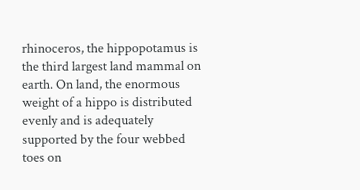rhinoceros, the hippopotamus is the third largest land mammal on earth. On land, the enormous weight of a hippo is distributed evenly and is adequately supported by the four webbed toes on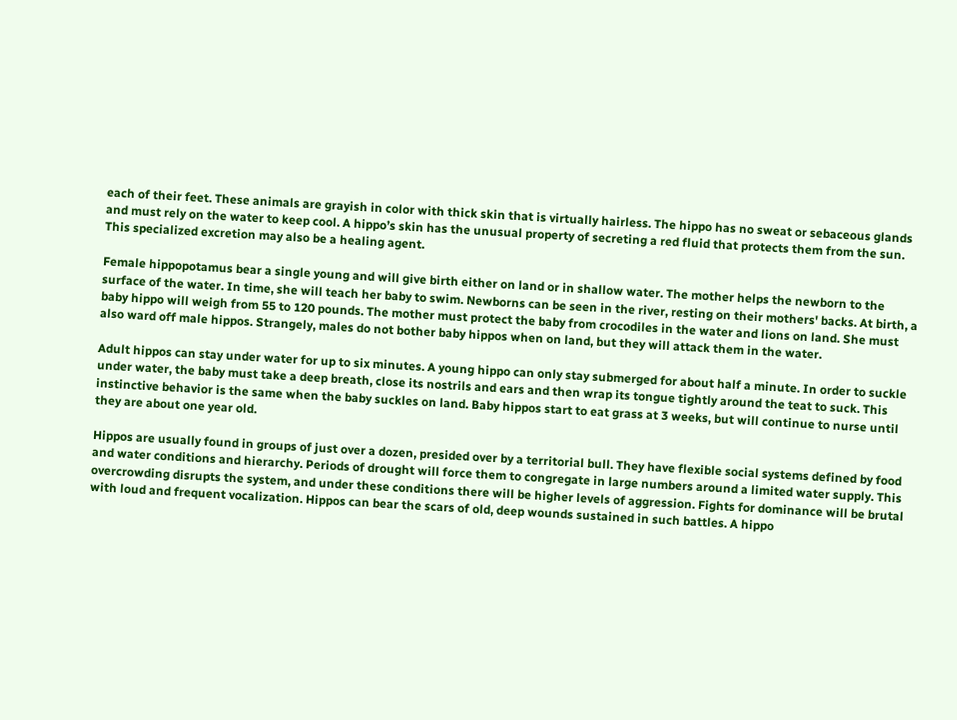each of their feet. These animals are grayish in color with thick skin that is virtually hairless. The hippo has no sweat or sebaceous glands and must rely on the water to keep cool. A hippo’s skin has the unusual property of secreting a red fluid that protects them from the sun. This specialized excretion may also be a healing agent.

Female hippopotamus bear a single young and will give birth either on land or in shallow water. The mother helps the newborn to the surface of the water. In time, she will teach her baby to swim. Newborns can be seen in the river, resting on their mothers' backs. At birth, a baby hippo will weigh from 55 to 120 pounds. The mother must protect the baby from crocodiles in the water and lions on land. She must also ward off male hippos. Strangely, males do not bother baby hippos when on land, but they will attack them in the water.

Adult hippos can stay under water for up to six minutes. A young hippo can only stay submerged for about half a minute. In order to suckle under water, the baby must take a deep breath, close its nostrils and ears and then wrap its tongue tightly around the teat to suck. This instinctive behavior is the same when the baby suckles on land. Baby hippos start to eat grass at 3 weeks, but will continue to nurse until they are about one year old.

Hippos are usually found in groups of just over a dozen, presided over by a territorial bull. They have flexible social systems defined by food and water conditions and hierarchy. Periods of drought will force them to congregate in large numbers around a limited water supply. This overcrowding disrupts the system, and under these conditions there will be higher levels of aggression. Fights for dominance will be brutal with loud and frequent vocalization. Hippos can bear the scars of old, deep wounds sustained in such battles. A hippo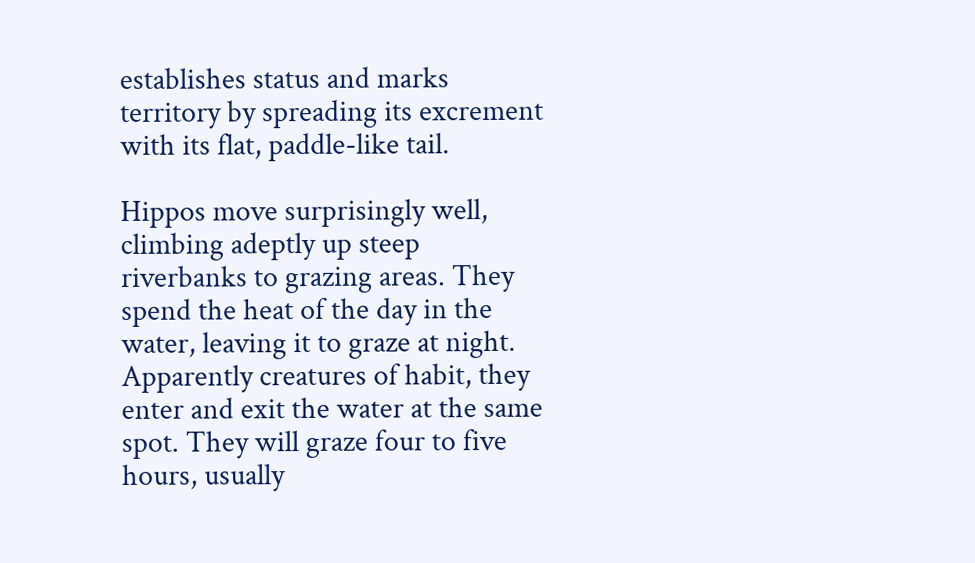establishes status and marks territory by spreading its excrement with its flat, paddle-like tail.

Hippos move surprisingly well, climbing adeptly up steep riverbanks to grazing areas. They spend the heat of the day in the water, leaving it to graze at night. Apparently creatures of habit, they enter and exit the water at the same spot. They will graze four to five hours, usually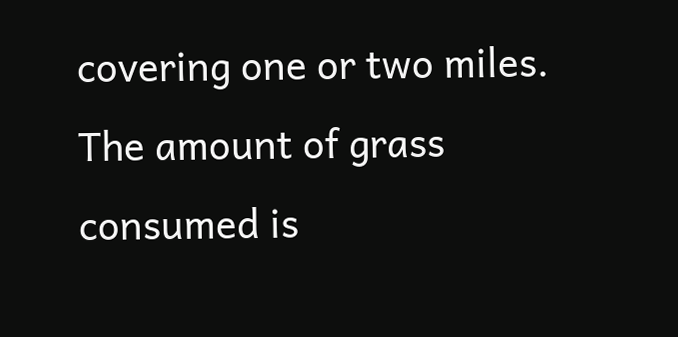covering one or two miles. The amount of grass consumed is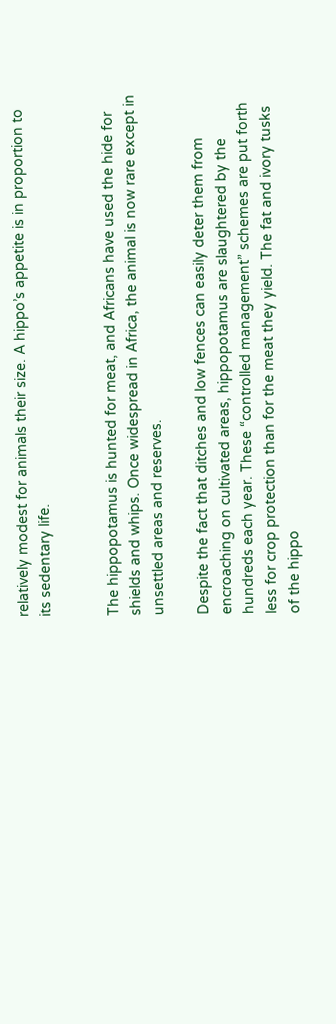relatively modest for animals their size. A hippo’s appetite is in proportion to its sedentary life.


The hippopotamus is hunted for meat, and Africans have used the hide for shields and whips. Once widespread in Africa, the animal is now rare except in unsettled areas and reserves.

Despite the fact that ditches and low fences can easily deter them from encroaching on cultivated areas, hippopotamus are slaughtered by the hundreds each year. These “controlled management” schemes are put forth less for crop protection than for the meat they yield. The fat and ivory tusks of the hippo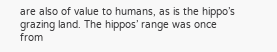are also of value to humans, as is the hippo’s grazing land. The hippos’ range was once from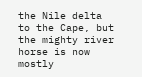the Nile delta to the Cape, but the mighty river horse is now mostly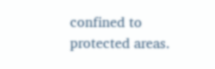confined to protected areas.